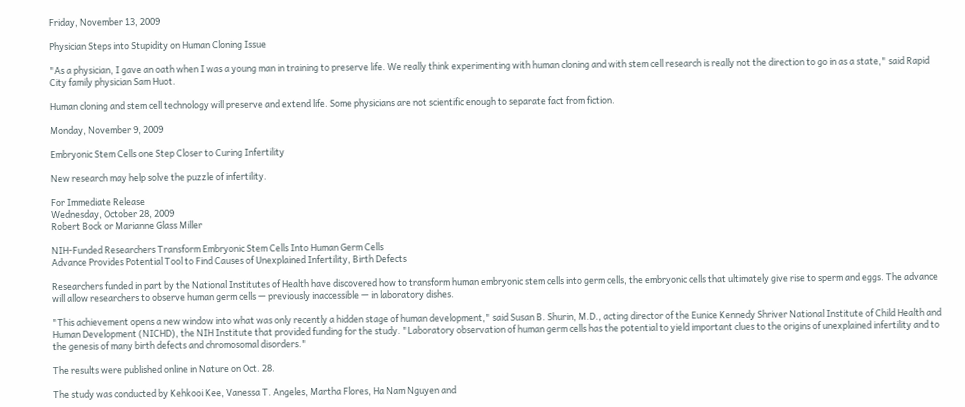Friday, November 13, 2009

Physician Steps into Stupidity on Human Cloning Issue

"As a physician, I gave an oath when I was a young man in training to preserve life. We really think experimenting with human cloning and with stem cell research is really not the direction to go in as a state," said Rapid City family physician Sam Huot.

Human cloning and stem cell technology will preserve and extend life. Some physicians are not scientific enough to separate fact from fiction.

Monday, November 9, 2009

Embryonic Stem Cells one Step Closer to Curing Infertility

New research may help solve the puzzle of infertility.

For Immediate Release
Wednesday, October 28, 2009
Robert Bock or Marianne Glass Miller

NIH-Funded Researchers Transform Embryonic Stem Cells Into Human Germ Cells
Advance Provides Potential Tool to Find Causes of Unexplained Infertility, Birth Defects

Researchers funded in part by the National Institutes of Health have discovered how to transform human embryonic stem cells into germ cells, the embryonic cells that ultimately give rise to sperm and eggs. The advance will allow researchers to observe human germ cells — previously inaccessible — in laboratory dishes.

"This achievement opens a new window into what was only recently a hidden stage of human development," said Susan B. Shurin, M.D., acting director of the Eunice Kennedy Shriver National Institute of Child Health and Human Development (NICHD), the NIH Institute that provided funding for the study. "Laboratory observation of human germ cells has the potential to yield important clues to the origins of unexplained infertility and to the genesis of many birth defects and chromosomal disorders."

The results were published online in Nature on Oct. 28.

The study was conducted by Kehkooi Kee, Vanessa T. Angeles, Martha Flores, Ha Nam Nguyen and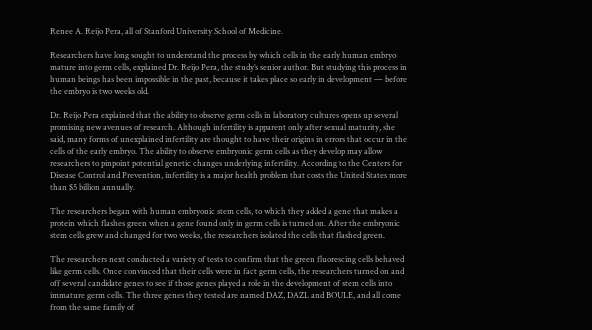Renee A. Reijo Pera, all of Stanford University School of Medicine.

Researchers have long sought to understand the process by which cells in the early human embryo mature into germ cells, explained Dr. Reijo Pera, the study’s senior author. But studying this process in human beings has been impossible in the past, because it takes place so early in development — before the embryo is two weeks old.

Dr. Reijo Pera explained that the ability to observe germ cells in laboratory cultures opens up several promising new avenues of research. Although infertility is apparent only after sexual maturity, she said, many forms of unexplained infertility are thought to have their origins in errors that occur in the cells of the early embryo. The ability to observe embryonic germ cells as they develop may allow researchers to pinpoint potential genetic changes underlying infertility. According to the Centers for Disease Control and Prevention, infertility is a major health problem that costs the United States more than $5 billion annually.

The researchers began with human embryonic stem cells, to which they added a gene that makes a protein which flashes green when a gene found only in germ cells is turned on. After the embryonic stem cells grew and changed for two weeks, the researchers isolated the cells that flashed green.

The researchers next conducted a variety of tests to confirm that the green fluorescing cells behaved like germ cells. Once convinced that their cells were in fact germ cells, the researchers turned on and off several candidate genes to see if those genes played a role in the development of stem cells into immature germ cells. The three genes they tested are named DAZ, DAZL and BOULE, and all come from the same family of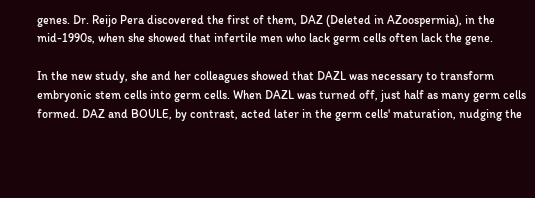genes. Dr. Reijo Pera discovered the first of them, DAZ (Deleted in AZoospermia), in the mid-1990s, when she showed that infertile men who lack germ cells often lack the gene.

In the new study, she and her colleagues showed that DAZL was necessary to transform embryonic stem cells into germ cells. When DAZL was turned off, just half as many germ cells formed. DAZ and BOULE, by contrast, acted later in the germ cells' maturation, nudging the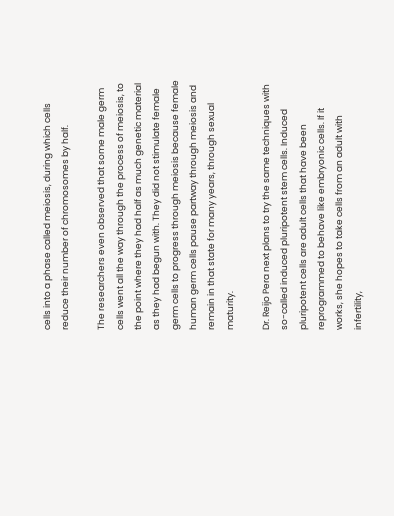cells into a phase called meiosis, during which cells reduce their number of chromosomes by half.

The researchers even observed that some male germ cells went all the way through the process of meiosis, to the point where they had half as much genetic material as they had begun with. They did not stimulate female germ cells to progress through meiosis because female human germ cells pause partway through meiosis and remain in that state for many years, through sexual maturity.

Dr. Reijo Pera next plans to try the same techniques with so-called induced pluripotent stem cells. Induced pluripotent cells are adult cells that have been reprogrammed to behave like embryonic cells. If it works, she hopes to take cells from an adult with infertility,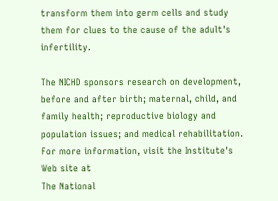transform them into germ cells and study them for clues to the cause of the adult's infertility.

The NICHD sponsors research on development, before and after birth; maternal, child, and family health; reproductive biology and population issues; and medical rehabilitation. For more information, visit the Institute's Web site at
The National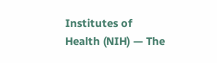Institutes of Health (NIH) — The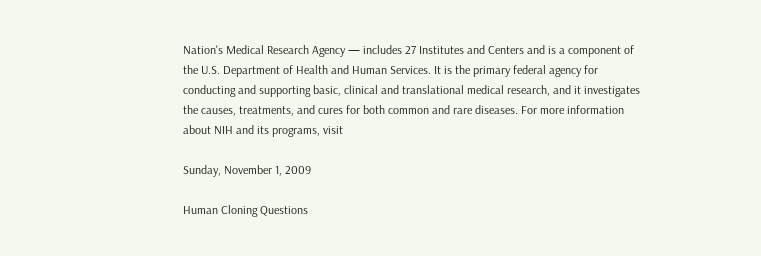Nation's Medical Research Agency — includes 27 Institutes and Centers and is a component of the U.S. Department of Health and Human Services. It is the primary federal agency for conducting and supporting basic, clinical and translational medical research, and it investigates the causes, treatments, and cures for both common and rare diseases. For more information about NIH and its programs, visit

Sunday, November 1, 2009

Human Cloning Questions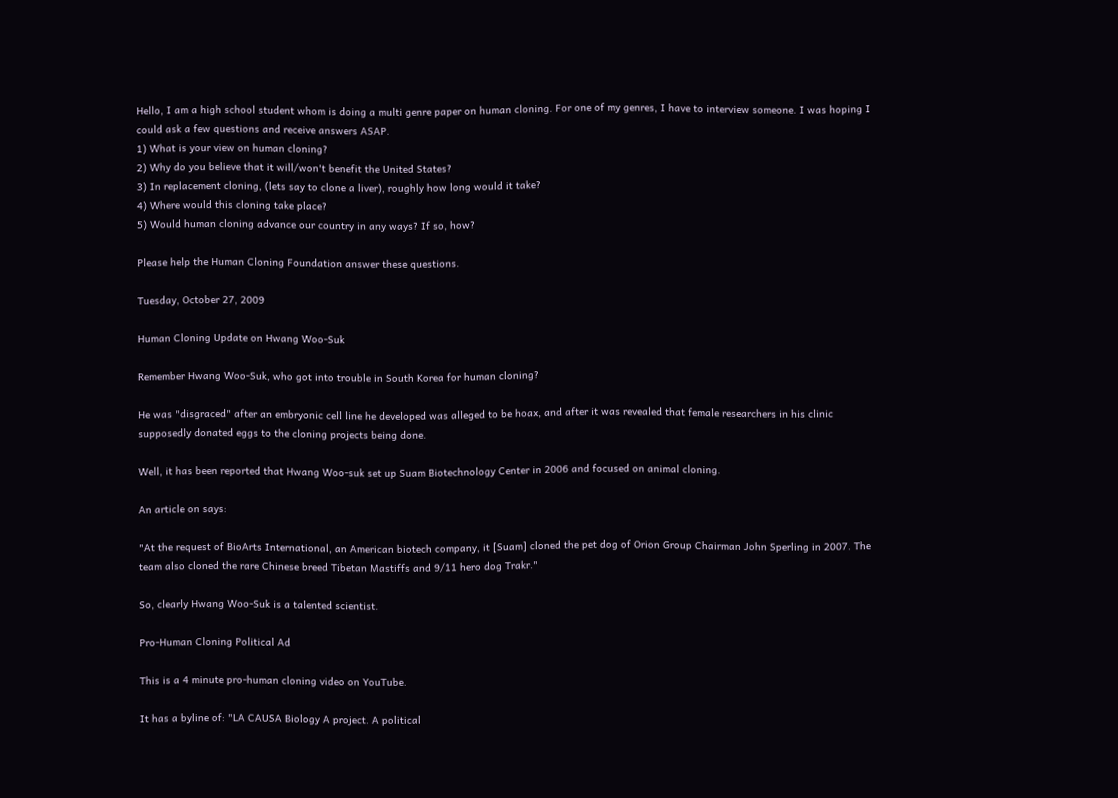Hello, I am a high school student whom is doing a multi genre paper on human cloning. For one of my genres, I have to interview someone. I was hoping I could ask a few questions and receive answers ASAP.
1) What is your view on human cloning?
2) Why do you believe that it will/won't benefit the United States?
3) In replacement cloning, (lets say to clone a liver), roughly how long would it take?
4) Where would this cloning take place?
5) Would human cloning advance our country in any ways? If so, how?

Please help the Human Cloning Foundation answer these questions.

Tuesday, October 27, 2009

Human Cloning Update on Hwang Woo-Suk

Remember Hwang Woo-Suk, who got into trouble in South Korea for human cloning?

He was "disgraced" after an embryonic cell line he developed was alleged to be hoax, and after it was revealed that female researchers in his clinic supposedly donated eggs to the cloning projects being done.

Well, it has been reported that Hwang Woo-suk set up Suam Biotechnology Center in 2006 and focused on animal cloning.

An article on says:

"At the request of BioArts International, an American biotech company, it [Suam] cloned the pet dog of Orion Group Chairman John Sperling in 2007. The team also cloned the rare Chinese breed Tibetan Mastiffs and 9/11 hero dog Trakr."

So, clearly Hwang Woo-Suk is a talented scientist.

Pro-Human Cloning Political Ad

This is a 4 minute pro-human cloning video on YouTube.

It has a byline of: "LA CAUSA Biology A project. A political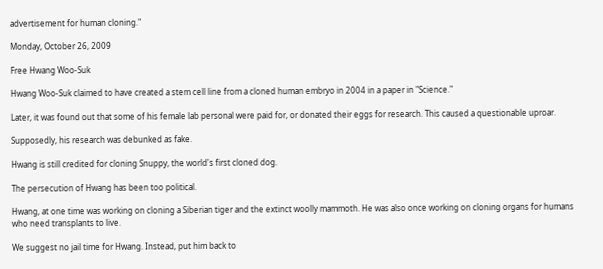advertisement for human cloning."

Monday, October 26, 2009

Free Hwang Woo-Suk

Hwang Woo-Suk claimed to have created a stem cell line from a cloned human embryo in 2004 in a paper in "Science."

Later, it was found out that some of his female lab personal were paid for, or donated their eggs for research. This caused a questionable uproar.

Supposedly, his research was debunked as fake.

Hwang is still credited for cloning Snuppy, the world's first cloned dog.

The persecution of Hwang has been too political.

Hwang, at one time was working on cloning a Siberian tiger and the extinct woolly mammoth. He was also once working on cloning organs for humans who need transplants to live.

We suggest no jail time for Hwang. Instead, put him back to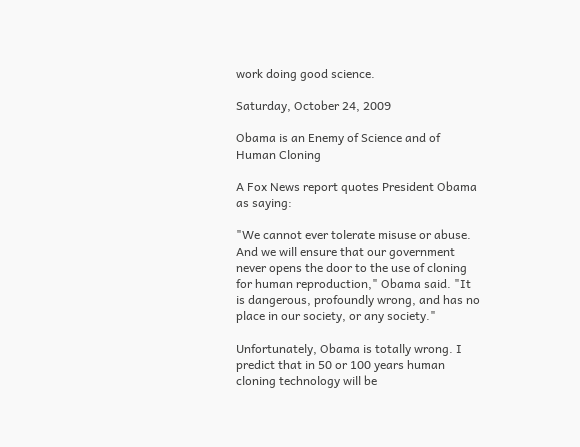work doing good science.

Saturday, October 24, 2009

Obama is an Enemy of Science and of Human Cloning

A Fox News report quotes President Obama as saying:

"We cannot ever tolerate misuse or abuse. And we will ensure that our government never opens the door to the use of cloning for human reproduction," Obama said. "It is dangerous, profoundly wrong, and has no place in our society, or any society."

Unfortunately, Obama is totally wrong. I predict that in 50 or 100 years human cloning technology will be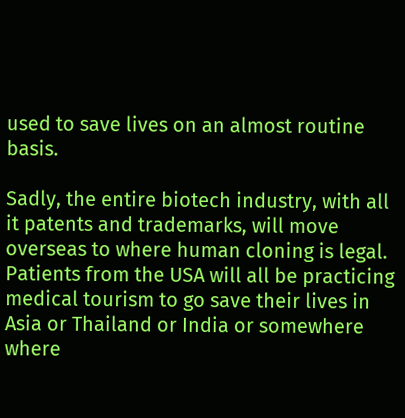used to save lives on an almost routine basis.

Sadly, the entire biotech industry, with all it patents and trademarks, will move overseas to where human cloning is legal. Patients from the USA will all be practicing medical tourism to go save their lives in Asia or Thailand or India or somewhere where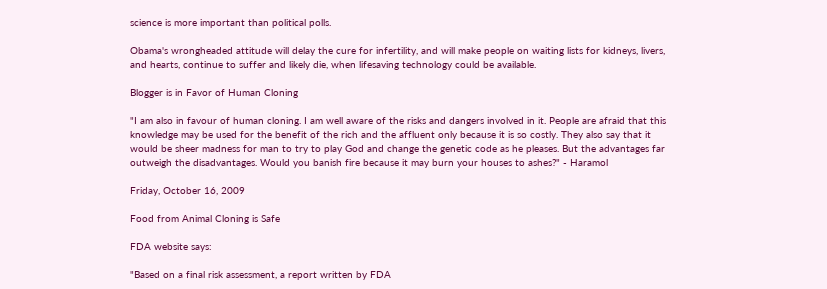science is more important than political polls.

Obama's wrongheaded attitude will delay the cure for infertility, and will make people on waiting lists for kidneys, livers, and hearts, continue to suffer and likely die, when lifesaving technology could be available.

Blogger is in Favor of Human Cloning

"I am also in favour of human cloning. I am well aware of the risks and dangers involved in it. People are afraid that this knowledge may be used for the benefit of the rich and the affluent only because it is so costly. They also say that it would be sheer madness for man to try to play God and change the genetic code as he pleases. But the advantages far outweigh the disadvantages. Would you banish fire because it may burn your houses to ashes?" - Haramol

Friday, October 16, 2009

Food from Animal Cloning is Safe

FDA website says:

"Based on a final risk assessment, a report written by FDA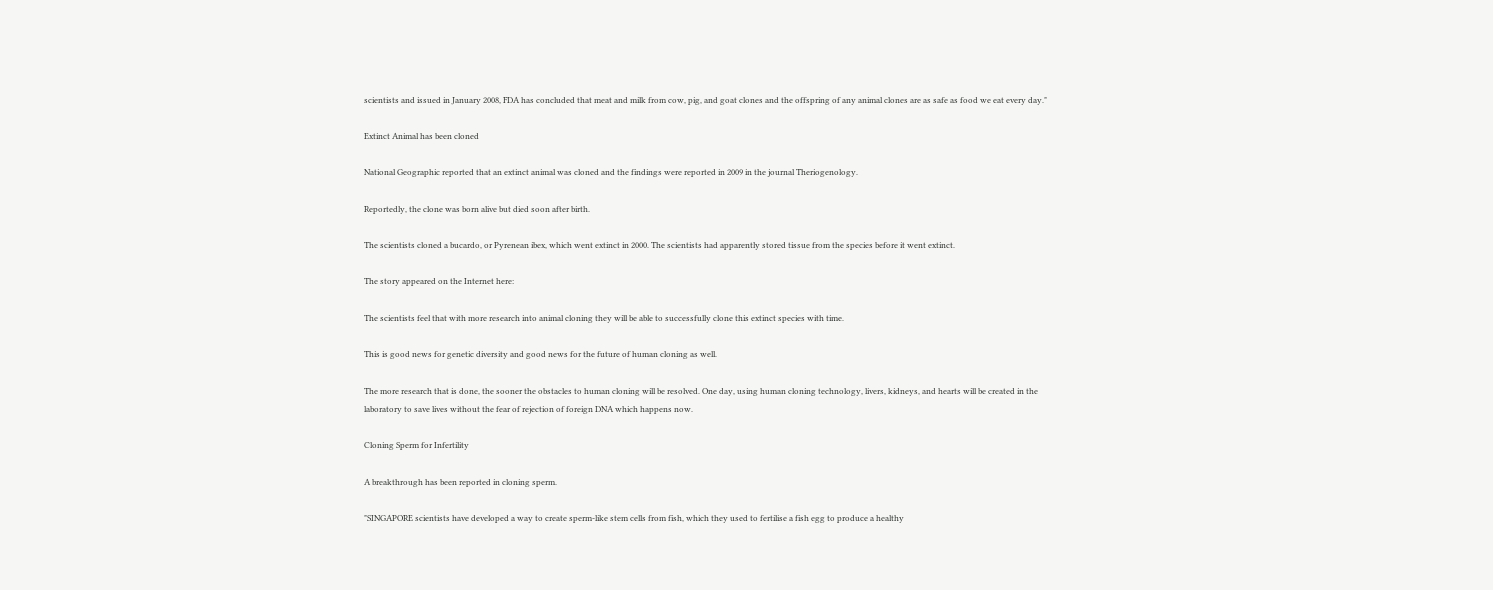scientists and issued in January 2008, FDA has concluded that meat and milk from cow, pig, and goat clones and the offspring of any animal clones are as safe as food we eat every day."

Extinct Animal has been cloned

National Geographic reported that an extinct animal was cloned and the findings were reported in 2009 in the journal Theriogenology.

Reportedly, the clone was born alive but died soon after birth.

The scientists cloned a bucardo, or Pyrenean ibex, which went extinct in 2000. The scientists had apparently stored tissue from the species before it went extinct.

The story appeared on the Internet here:

The scientists feel that with more research into animal cloning they will be able to successfully clone this extinct species with time.

This is good news for genetic diversity and good news for the future of human cloning as well.

The more research that is done, the sooner the obstacles to human cloning will be resolved. One day, using human cloning technology, livers, kidneys, and hearts will be created in the laboratory to save lives without the fear of rejection of foreign DNA which happens now.

Cloning Sperm for Infertility

A breakthrough has been reported in cloning sperm.

"SINGAPORE scientists have developed a way to create sperm-like stem cells from fish, which they used to fertilise a fish egg to produce a healthy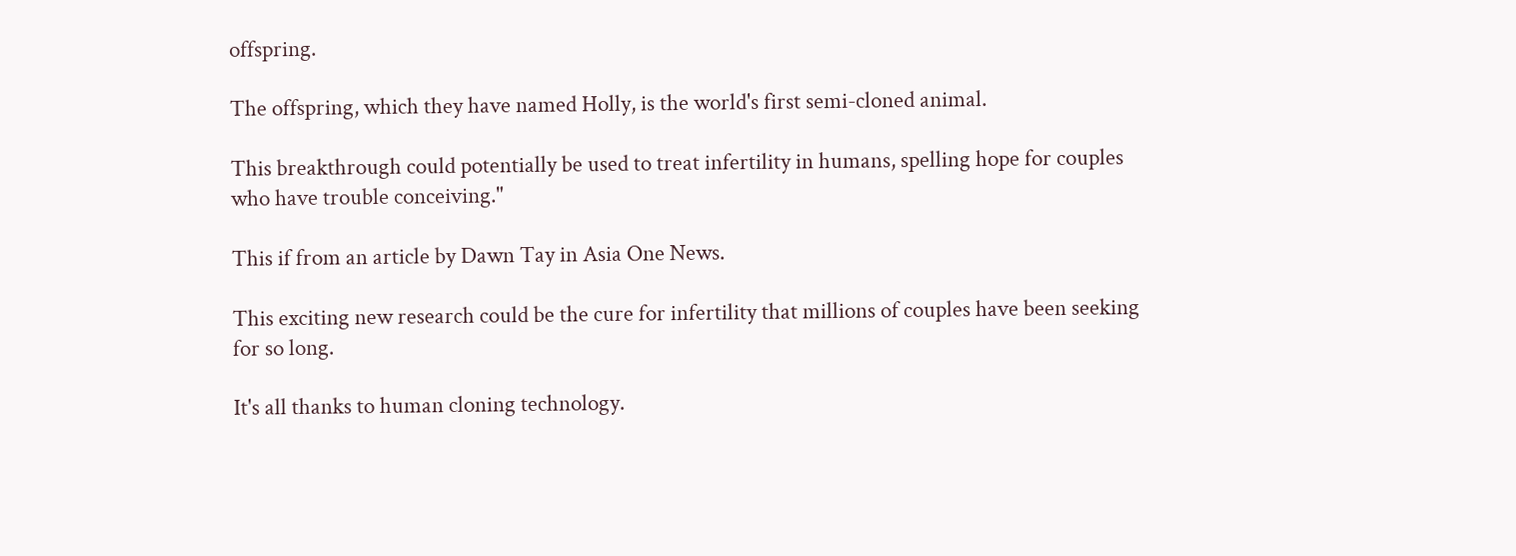offspring.

The offspring, which they have named Holly, is the world's first semi-cloned animal.

This breakthrough could potentially be used to treat infertility in humans, spelling hope for couples who have trouble conceiving."

This if from an article by Dawn Tay in Asia One News.

This exciting new research could be the cure for infertility that millions of couples have been seeking for so long.

It's all thanks to human cloning technology.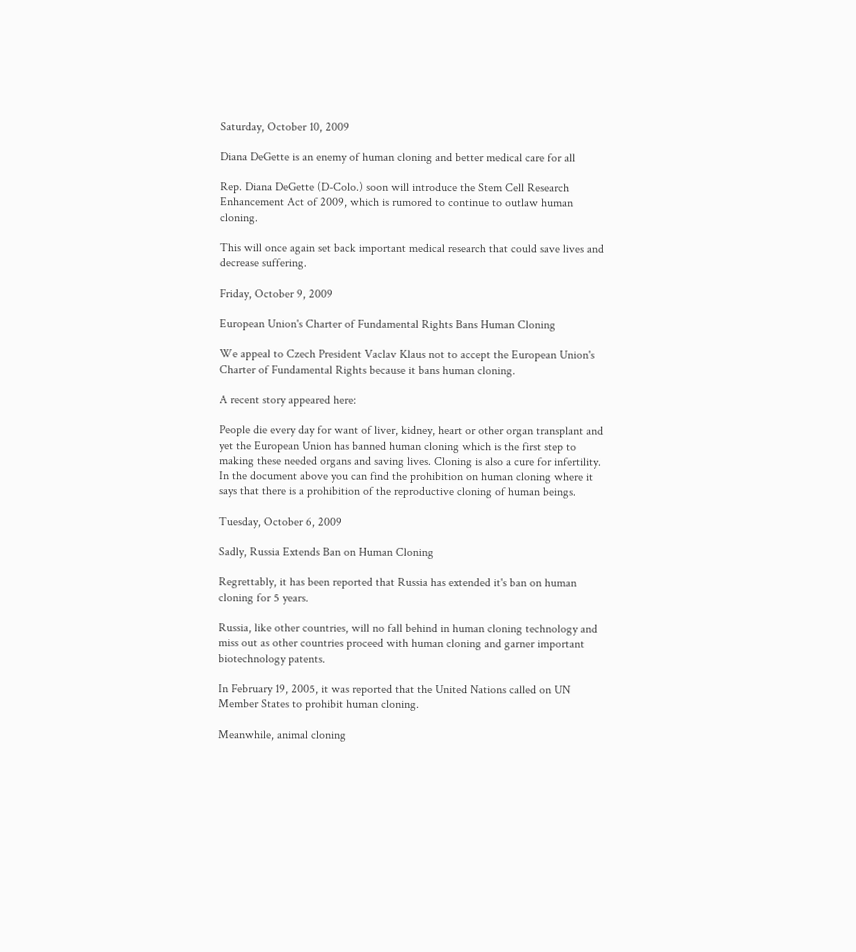Saturday, October 10, 2009

Diana DeGette is an enemy of human cloning and better medical care for all

Rep. Diana DeGette (D-Colo.) soon will introduce the Stem Cell Research Enhancement Act of 2009, which is rumored to continue to outlaw human cloning.

This will once again set back important medical research that could save lives and decrease suffering.

Friday, October 9, 2009

European Union's Charter of Fundamental Rights Bans Human Cloning

We appeal to Czech President Vaclav Klaus not to accept the European Union's Charter of Fundamental Rights because it bans human cloning.

A recent story appeared here:

People die every day for want of liver, kidney, heart or other organ transplant and yet the European Union has banned human cloning which is the first step to making these needed organs and saving lives. Cloning is also a cure for infertility.
In the document above you can find the prohibition on human cloning where it says that there is a prohibition of the reproductive cloning of human beings.

Tuesday, October 6, 2009

Sadly, Russia Extends Ban on Human Cloning

Regrettably, it has been reported that Russia has extended it's ban on human cloning for 5 years.

Russia, like other countries, will no fall behind in human cloning technology and miss out as other countries proceed with human cloning and garner important biotechnology patents.

In February 19, 2005, it was reported that the United Nations called on UN Member States to prohibit human cloning.

Meanwhile, animal cloning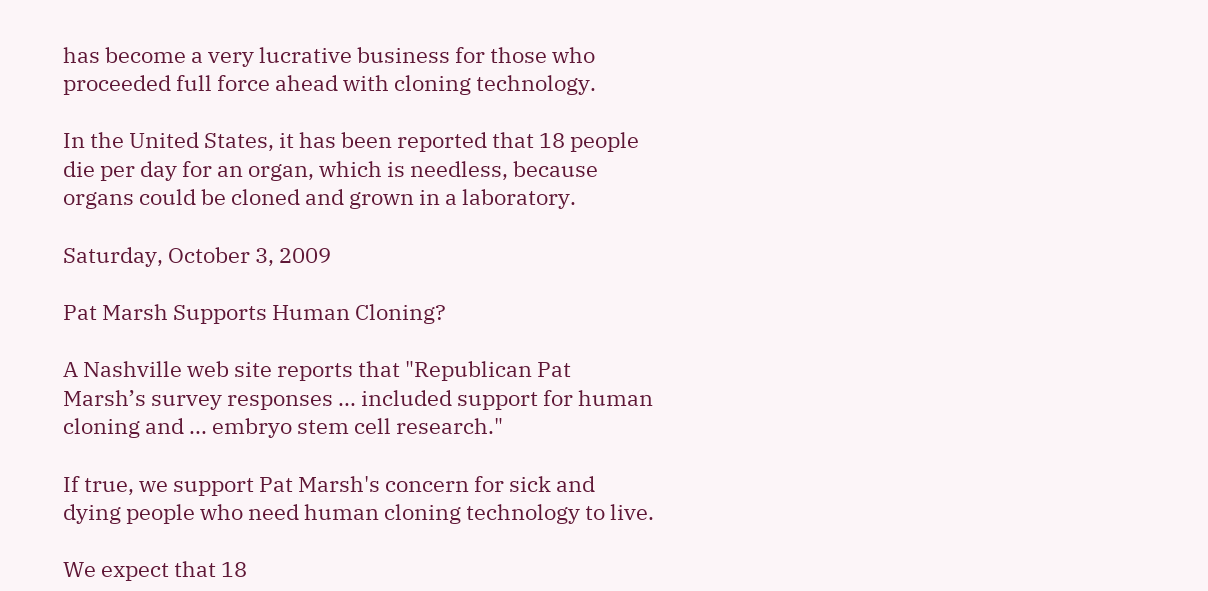has become a very lucrative business for those who proceeded full force ahead with cloning technology.

In the United States, it has been reported that 18 people die per day for an organ, which is needless, because organs could be cloned and grown in a laboratory.

Saturday, October 3, 2009

Pat Marsh Supports Human Cloning?

A Nashville web site reports that "Republican Pat Marsh’s survey responses ... included support for human cloning and ... embryo stem cell research."

If true, we support Pat Marsh's concern for sick and dying people who need human cloning technology to live.

We expect that 18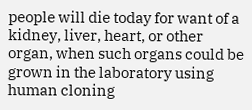people will die today for want of a kidney, liver, heart, or other organ, when such organs could be grown in the laboratory using human cloning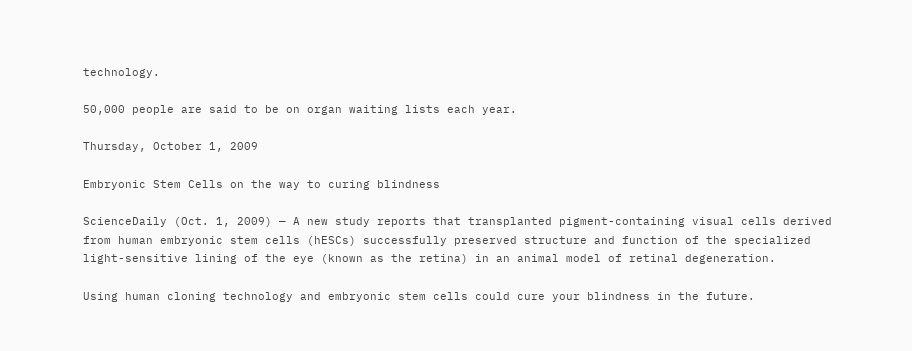technology.

50,000 people are said to be on organ waiting lists each year.

Thursday, October 1, 2009

Embryonic Stem Cells on the way to curing blindness

ScienceDaily (Oct. 1, 2009) — A new study reports that transplanted pigment-containing visual cells derived from human embryonic stem cells (hESCs) successfully preserved structure and function of the specialized light-sensitive lining of the eye (known as the retina) in an animal model of retinal degeneration.

Using human cloning technology and embryonic stem cells could cure your blindness in the future.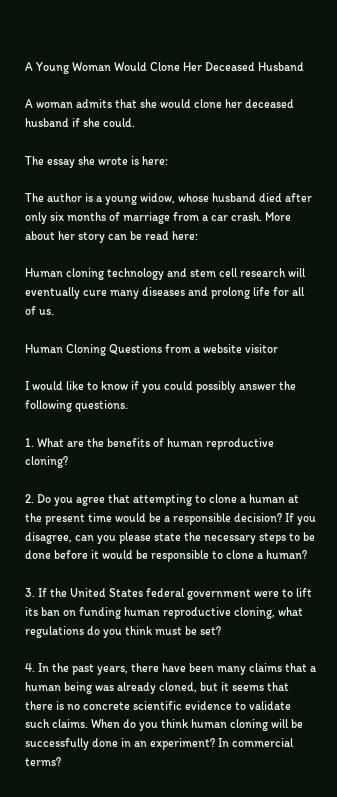A Young Woman Would Clone Her Deceased Husband

A woman admits that she would clone her deceased husband if she could.

The essay she wrote is here:

The author is a young widow, whose husband died after only six months of marriage from a car crash. More about her story can be read here:

Human cloning technology and stem cell research will eventually cure many diseases and prolong life for all of us.

Human Cloning Questions from a website visitor

I would like to know if you could possibly answer the following questions.

1. What are the benefits of human reproductive cloning?

2. Do you agree that attempting to clone a human at the present time would be a responsible decision? If you disagree, can you please state the necessary steps to be done before it would be responsible to clone a human?

3. If the United States federal government were to lift its ban on funding human reproductive cloning, what regulations do you think must be set?

4. In the past years, there have been many claims that a human being was already cloned, but it seems that there is no concrete scientific evidence to validate such claims. When do you think human cloning will be successfully done in an experiment? In commercial terms?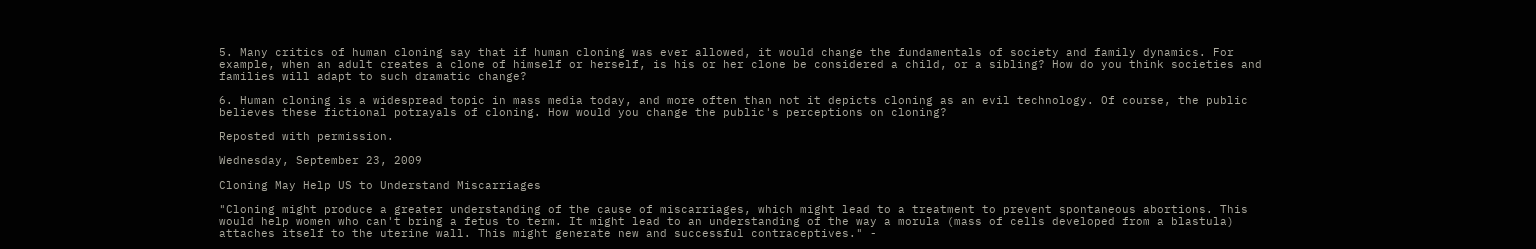5. Many critics of human cloning say that if human cloning was ever allowed, it would change the fundamentals of society and family dynamics. For example, when an adult creates a clone of himself or herself, is his or her clone be considered a child, or a sibling? How do you think societies and families will adapt to such dramatic change?

6. Human cloning is a widespread topic in mass media today, and more often than not it depicts cloning as an evil technology. Of course, the public believes these fictional potrayals of cloning. How would you change the public's perceptions on cloning?

Reposted with permission.

Wednesday, September 23, 2009

Cloning May Help US to Understand Miscarriages

"Cloning might produce a greater understanding of the cause of miscarriages, which might lead to a treatment to prevent spontaneous abortions. This would help women who can't bring a fetus to term. It might lead to an understanding of the way a morula (mass of cells developed from a blastula) attaches itself to the uterine wall. This might generate new and successful contraceptives." -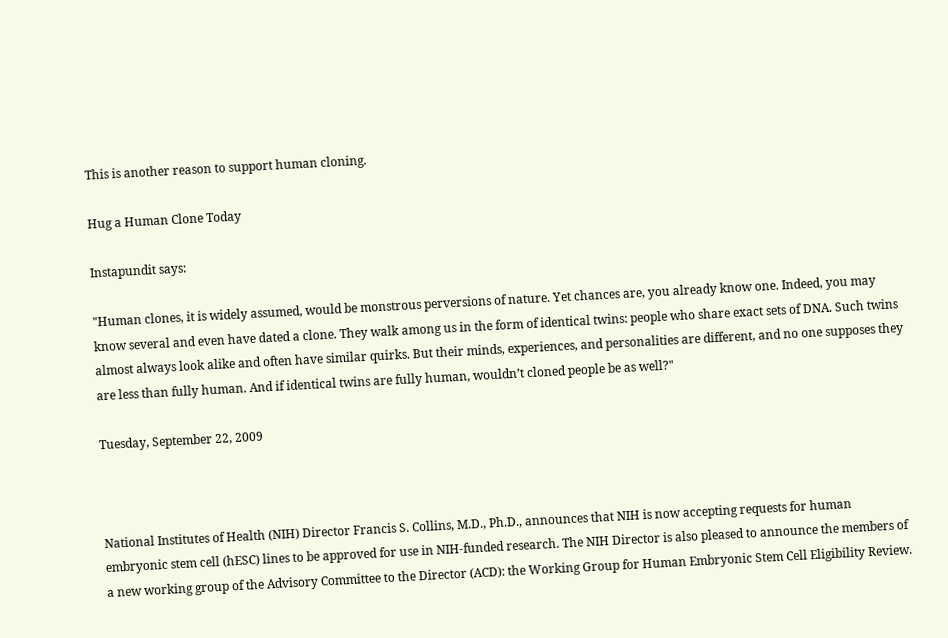This is another reason to support human cloning.

Hug a Human Clone Today

Instapundit says:

"Human clones, it is widely assumed, would be monstrous perversions of nature. Yet chances are, you already know one. Indeed, you may know several and even have dated a clone. They walk among us in the form of identical twins: people who share exact sets of DNA. Such twins almost always look alike and often have similar quirks. But their minds, experiences, and personalities are different, and no one supposes they are less than fully human. And if identical twins are fully human, wouldn’t cloned people be as well?"

Tuesday, September 22, 2009



National Institutes of Health (NIH) Director Francis S. Collins, M.D., Ph.D., announces that NIH is now accepting requests for human embryonic stem cell (hESC) lines to be approved for use in NIH-funded research. The NIH Director is also pleased to announce the members of a new working group of the Advisory Committee to the Director (ACD): the Working Group for Human Embryonic Stem Cell Eligibility Review.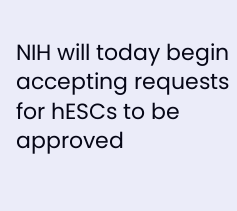NIH will today begin accepting requests for hESCs to be approved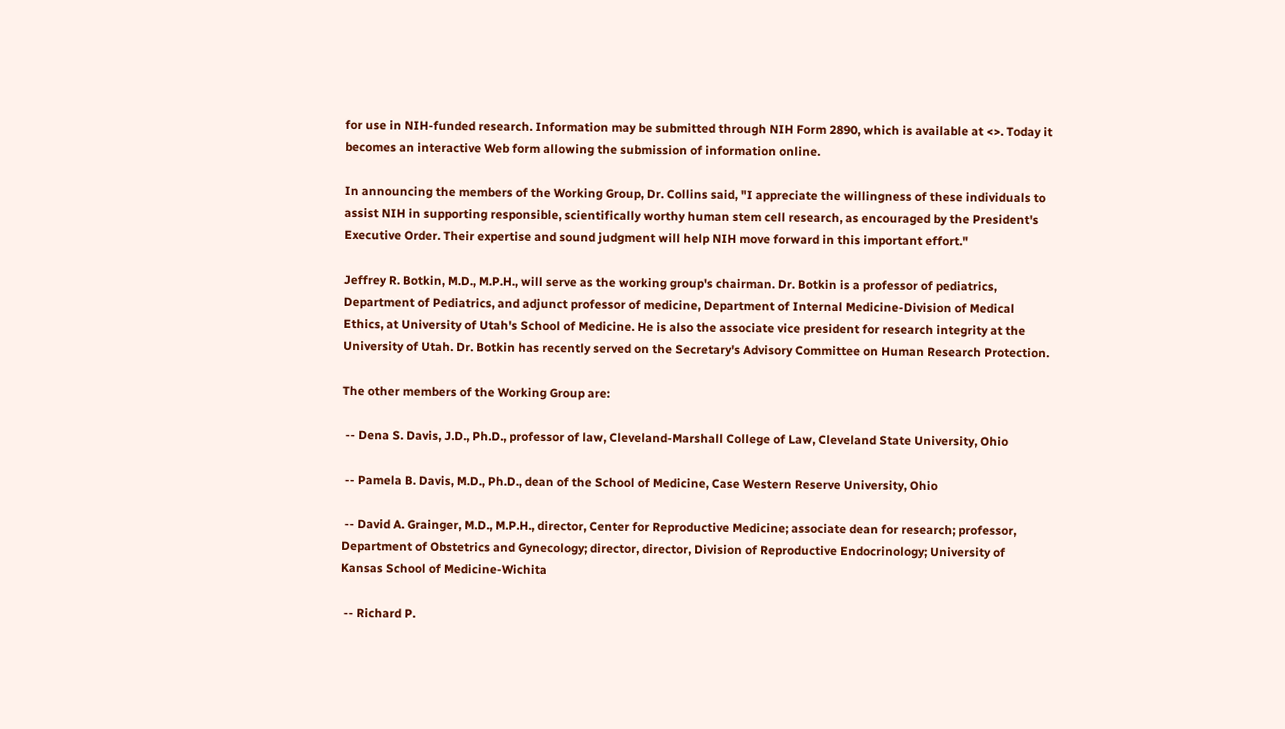for use in NIH-funded research. Information may be submitted through NIH Form 2890, which is available at <>. Today it becomes an interactive Web form allowing the submission of information online.

In announcing the members of the Working Group, Dr. Collins said, "I appreciate the willingness of these individuals to assist NIH in supporting responsible, scientifically worthy human stem cell research, as encouraged by the President's Executive Order. Their expertise and sound judgment will help NIH move forward in this important effort."

Jeffrey R. Botkin, M.D., M.P.H., will serve as the working group's chairman. Dr. Botkin is a professor of pediatrics, Department of Pediatrics, and adjunct professor of medicine, Department of Internal Medicine-Division of Medical Ethics, at University of Utah's School of Medicine. He is also the associate vice president for research integrity at the University of Utah. Dr. Botkin has recently served on the Secretary's Advisory Committee on Human Research Protection.

The other members of the Working Group are:

 -- Dena S. Davis, J.D., Ph.D., professor of law, Cleveland-Marshall College of Law, Cleveland State University, Ohio

 -- Pamela B. Davis, M.D., Ph.D., dean of the School of Medicine, Case Western Reserve University, Ohio

 -- David A. Grainger, M.D., M.P.H., director, Center for Reproductive Medicine; associate dean for research; professor, Department of Obstetrics and Gynecology; director, director, Division of Reproductive Endocrinology; University of Kansas School of Medicine-Wichita

 -- Richard P.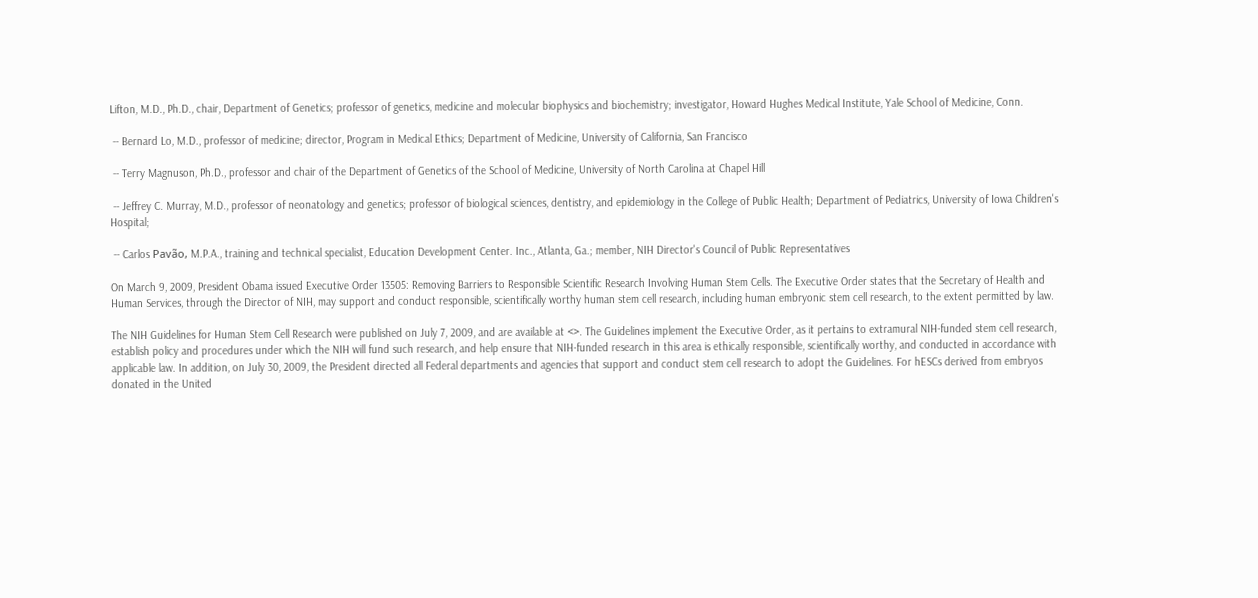Lifton, M.D., Ph.D., chair, Department of Genetics; professor of genetics, medicine and molecular biophysics and biochemistry; investigator, Howard Hughes Medical Institute, Yale School of Medicine, Conn.

 -- Bernard Lo, M.D., professor of medicine; director, Program in Medical Ethics; Department of Medicine, University of California, San Francisco

 -- Terry Magnuson, Ph.D., professor and chair of the Department of Genetics of the School of Medicine, University of North Carolina at Chapel Hill

 -- Jeffrey C. Murray, M.D., professor of neonatology and genetics; professor of biological sciences, dentistry, and epidemiology in the College of Public Health; Department of Pediatrics, University of Iowa Children's Hospital;

 -- Carlos Pavão, M.P.A., training and technical specialist, Education Development Center. Inc., Atlanta, Ga.; member, NIH Director's Council of Public Representatives

On March 9, 2009, President Obama issued Executive Order 13505: Removing Barriers to Responsible Scientific Research Involving Human Stem Cells. The Executive Order states that the Secretary of Health and Human Services, through the Director of NIH, may support and conduct responsible, scientifically worthy human stem cell research, including human embryonic stem cell research, to the extent permitted by law.

The NIH Guidelines for Human Stem Cell Research were published on July 7, 2009, and are available at <>. The Guidelines implement the Executive Order, as it pertains to extramural NIH-funded stem cell research, establish policy and procedures under which the NIH will fund such research, and help ensure that NIH-funded research in this area is ethically responsible, scientifically worthy, and conducted in accordance with applicable law. In addition, on July 30, 2009, the President directed all Federal departments and agencies that support and conduct stem cell research to adopt the Guidelines. For hESCs derived from embryos donated in the United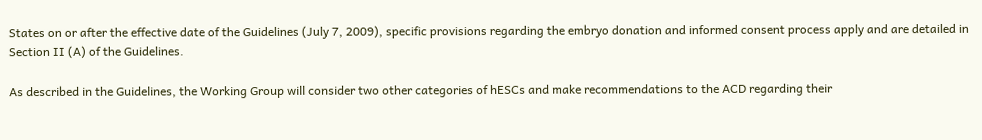States on or after the effective date of the Guidelines (July 7, 2009), specific provisions regarding the embryo donation and informed consent process apply and are detailed in Section II (A) of the Guidelines.

As described in the Guidelines, the Working Group will consider two other categories of hESCs and make recommendations to the ACD regarding their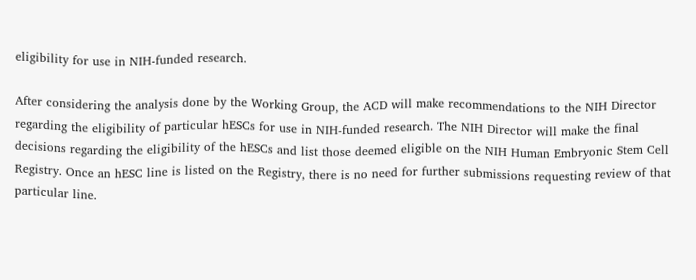eligibility for use in NIH-funded research.

After considering the analysis done by the Working Group, the ACD will make recommendations to the NIH Director regarding the eligibility of particular hESCs for use in NIH-funded research. The NIH Director will make the final decisions regarding the eligibility of the hESCs and list those deemed eligible on the NIH Human Embryonic Stem Cell Registry. Once an hESC line is listed on the Registry, there is no need for further submissions requesting review of that particular line.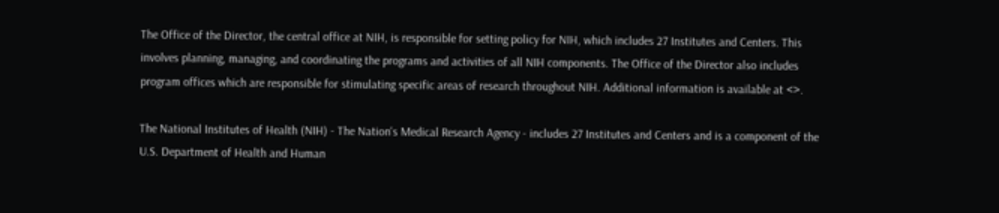The Office of the Director, the central office at NIH, is responsible for setting policy for NIH, which includes 27 Institutes and Centers. This involves planning, managing, and coordinating the programs and activities of all NIH components. The Office of the Director also includes program offices which are responsible for stimulating specific areas of research throughout NIH. Additional information is available at <>.

The National Institutes of Health (NIH) - The Nation's Medical Research Agency - includes 27 Institutes and Centers and is a component of the U.S. Department of Health and Human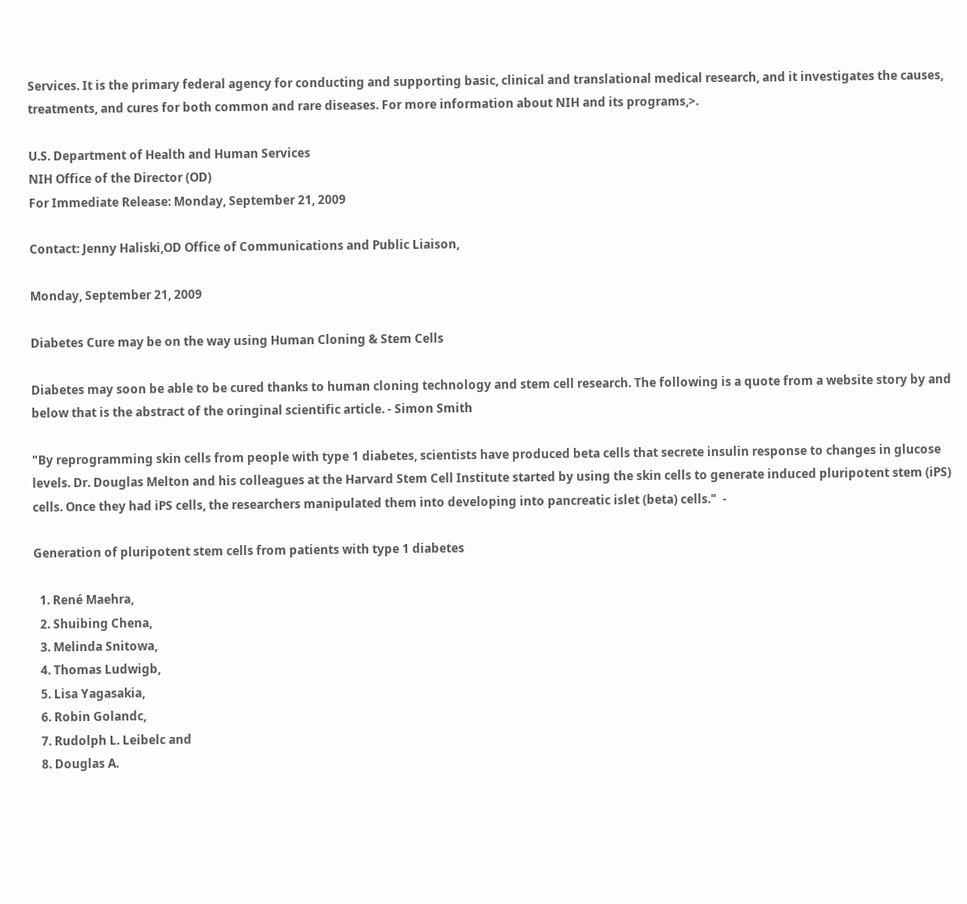Services. It is the primary federal agency for conducting and supporting basic, clinical and translational medical research, and it investigates the causes, treatments, and cures for both common and rare diseases. For more information about NIH and its programs,>.

U.S. Department of Health and Human Services
NIH Office of the Director (OD)
For Immediate Release: Monday, September 21, 2009

Contact: Jenny Haliski,OD Office of Communications and Public Liaison,

Monday, September 21, 2009

Diabetes Cure may be on the way using Human Cloning & Stem Cells

Diabetes may soon be able to be cured thanks to human cloning technology and stem cell research. The following is a quote from a website story by and below that is the abstract of the oringinal scientific article. - Simon Smith

"By reprogramming skin cells from people with type 1 diabetes, scientists have produced beta cells that secrete insulin response to changes in glucose levels. Dr. Douglas Melton and his colleagues at the Harvard Stem Cell Institute started by using the skin cells to generate induced pluripotent stem (iPS) cells. Once they had iPS cells, the researchers manipulated them into developing into pancreatic islet (beta) cells."  -

Generation of pluripotent stem cells from patients with type 1 diabetes

  1. René Maehra,
  2. Shuibing Chena,
  3. Melinda Snitowa,
  4. Thomas Ludwigb,
  5. Lisa Yagasakia,
  6. Robin Golandc,
  7. Rudolph L. Leibelc and
  8. Douglas A.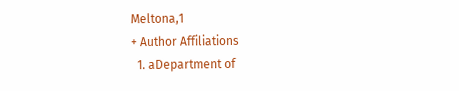Meltona,1
+ Author Affiliations
  1. aDepartment of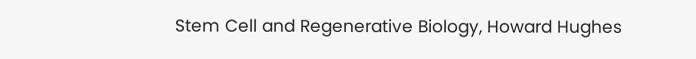Stem Cell and Regenerative Biology, Howard Hughes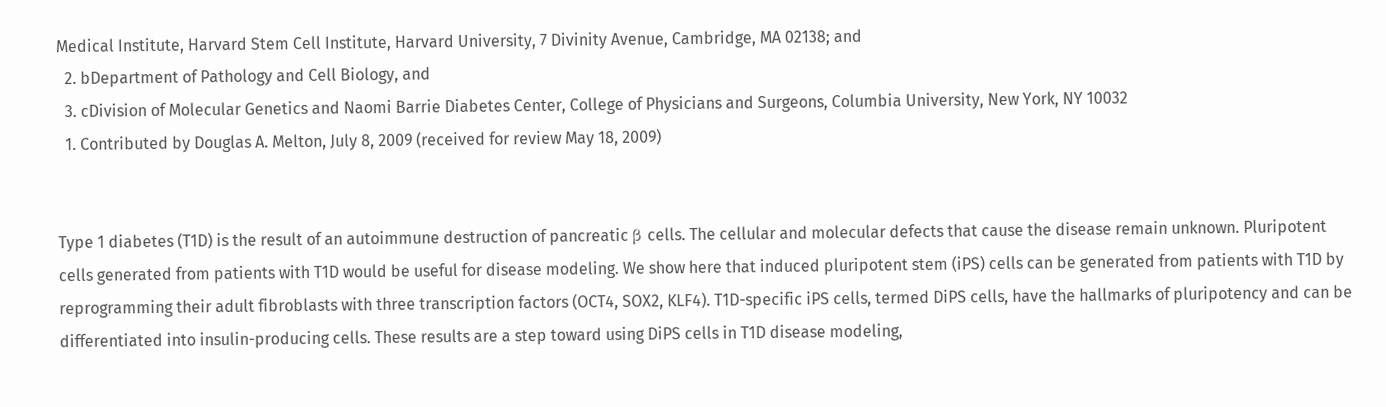Medical Institute, Harvard Stem Cell Institute, Harvard University, 7 Divinity Avenue, Cambridge, MA 02138; and
  2. bDepartment of Pathology and Cell Biology, and
  3. cDivision of Molecular Genetics and Naomi Barrie Diabetes Center, College of Physicians and Surgeons, Columbia University, New York, NY 10032
  1. Contributed by Douglas A. Melton, July 8, 2009 (received for review May 18, 2009)


Type 1 diabetes (T1D) is the result of an autoimmune destruction of pancreatic β cells. The cellular and molecular defects that cause the disease remain unknown. Pluripotent cells generated from patients with T1D would be useful for disease modeling. We show here that induced pluripotent stem (iPS) cells can be generated from patients with T1D by reprogramming their adult fibroblasts with three transcription factors (OCT4, SOX2, KLF4). T1D-specific iPS cells, termed DiPS cells, have the hallmarks of pluripotency and can be differentiated into insulin-producing cells. These results are a step toward using DiPS cells in T1D disease modeling,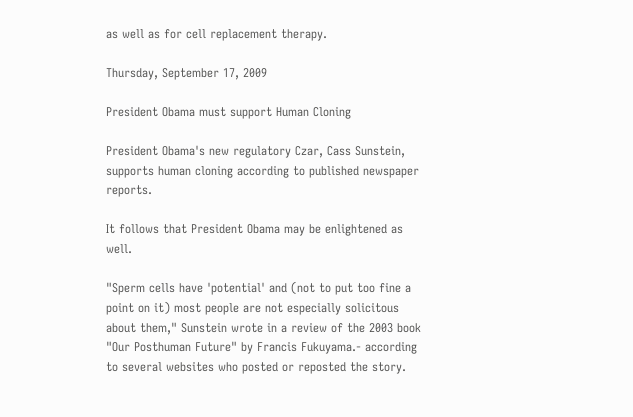as well as for cell replacement therapy.

Thursday, September 17, 2009

President Obama must support Human Cloning

President Obama's new regulatory Czar, Cass Sunstein, supports human cloning according to published newspaper reports.

It follows that President Obama may be enlightened as well.

"Sperm cells have 'potential' and (not to put too fine a point on it) most people are not especially solicitous about them," Sunstein wrote in a review of the 2003 book "Our Posthuman Future" by Francis Fukuyama.- according to several websites who posted or reposted the story.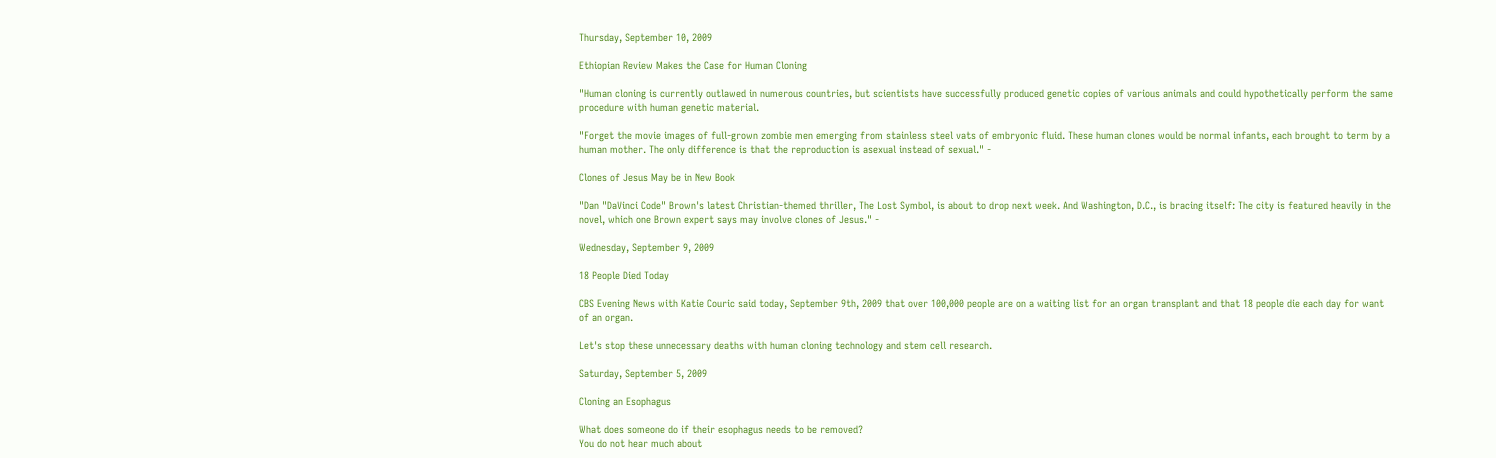Thursday, September 10, 2009

Ethiopian Review Makes the Case for Human Cloning

"Human cloning is currently outlawed in numerous countries, but scientists have successfully produced genetic copies of various animals and could hypothetically perform the same procedure with human genetic material.

"Forget the movie images of full-grown zombie men emerging from stainless steel vats of embryonic fluid. These human clones would be normal infants, each brought to term by a human mother. The only difference is that the reproduction is asexual instead of sexual." -

Clones of Jesus May be in New Book

"Dan "DaVinci Code" Brown's latest Christian-themed thriller, The Lost Symbol, is about to drop next week. And Washington, D.C., is bracing itself: The city is featured heavily in the novel, which one Brown expert says may involve clones of Jesus." -

Wednesday, September 9, 2009

18 People Died Today

CBS Evening News with Katie Couric said today, September 9th, 2009 that over 100,000 people are on a waiting list for an organ transplant and that 18 people die each day for want of an organ.

Let's stop these unnecessary deaths with human cloning technology and stem cell research.

Saturday, September 5, 2009

Cloning an Esophagus

What does someone do if their esophagus needs to be removed?
You do not hear much about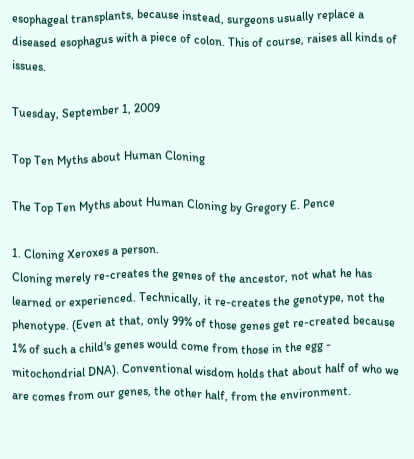esophageal transplants, because instead, surgeons usually replace a diseased esophagus with a piece of colon. This of course, raises all kinds of issues.

Tuesday, September 1, 2009

Top Ten Myths about Human Cloning

The Top Ten Myths about Human Cloning by Gregory E. Pence

1. Cloning Xeroxes a person.
Cloning merely re-creates the genes of the ancestor, not what he has learned or experienced. Technically, it re-creates the genotype, not the phenotype. (Even at that, only 99% of those genes get re-created because 1% of such a child's genes would come from those in the egg - mitochondrial DNA). Conventional wisdom holds that about half of who we are comes from our genes, the other half, from the environment.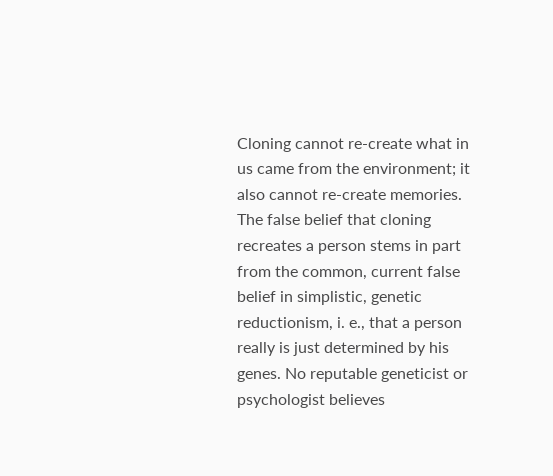Cloning cannot re-create what in us came from the environment; it also cannot re-create memories. The false belief that cloning recreates a person stems in part from the common, current false belief in simplistic, genetic reductionism, i. e., that a person really is just determined by his genes. No reputable geneticist or psychologist believes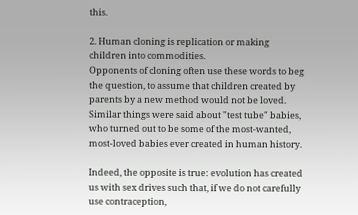this.

2. Human cloning is replication or making children into commodities.
Opponents of cloning often use these words to beg the question, to assume that children created by parents by a new method would not be loved. Similar things were said about "test tube" babies, who turned out to be some of the most-wanted, most-loved babies ever created in human history.

Indeed, the opposite is true: evolution has created us with sex drives such that, if we do not carefully use contraception,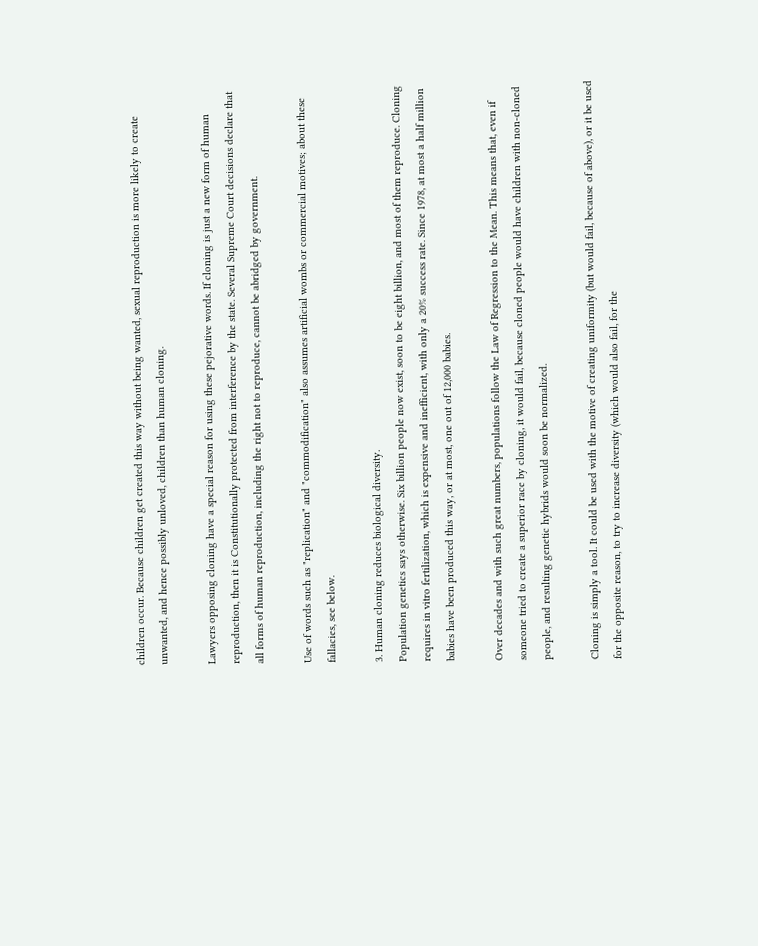children occur. Because children get created this way without being wanted, sexual reproduction is more likely to create unwanted, and hence possibly unloved, children than human cloning.

Lawyers opposing cloning have a special reason for using these pejorative words. If cloning is just a new form of human reproduction, then it is Constitutionally protected from interference by the state. Several Supreme Court decisions declare that all forms of human reproduction, including the right not to reproduce, cannot be abridged by government.

Use of words such as "replication" and "commodification" also assumes artificial wombs or commercial motives; about these fallacies, see below.

3. Human cloning reduces biological diversity.
Population genetics says otherwise. Six billion people now exist, soon to be eight billion, and most of them reproduce. Cloning requires in vitro fertilization, which is expensive and inefficient, with only a 20% success rate. Since 1978, at most a half million babies have been produced this way, or at most, one out of 12,000 babies.

Over decades and with such great numbers, populations follow the Law of Regression to the Mean. This means that, even if someone tried to create a superior race by cloning, it would fail, because cloned people would have children with non-cloned people, and resulting genetic hybrids would soon be normalized.

Cloning is simply a tool. It could be used with the motive of creating uniformity (but would fail, because of above), or it be used for the opposite reason, to try to increase diversity (which would also fail, for the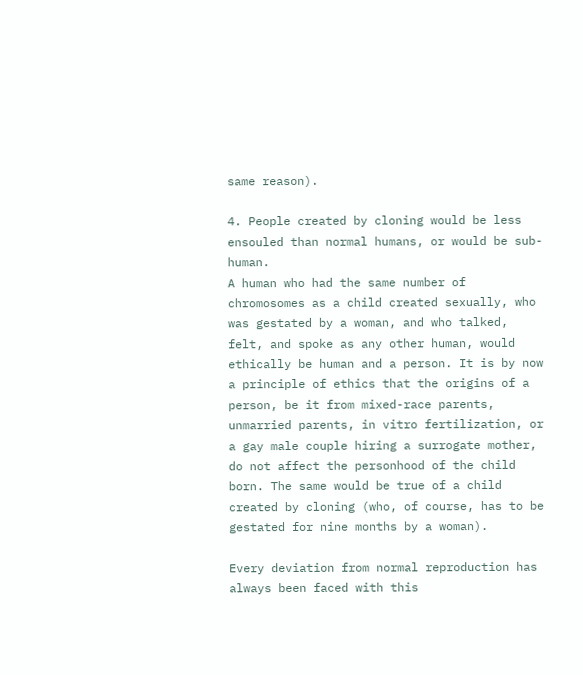same reason).

4. People created by cloning would be less ensouled than normal humans, or would be sub-human.
A human who had the same number of chromosomes as a child created sexually, who was gestated by a woman, and who talked, felt, and spoke as any other human, would ethically be human and a person. It is by now a principle of ethics that the origins of a person, be it from mixed-race parents, unmarried parents, in vitro fertilization, or a gay male couple hiring a surrogate mother, do not affect the personhood of the child born. The same would be true of a child created by cloning (who, of course, has to be gestated for nine months by a woman).

Every deviation from normal reproduction has always been faced with this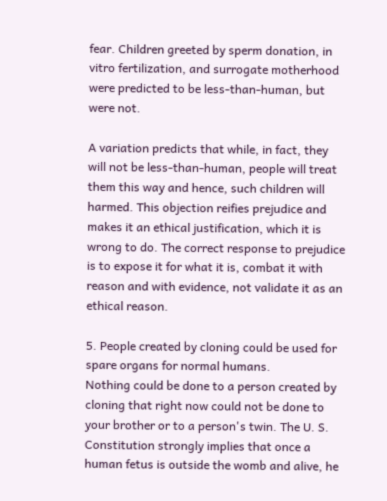fear. Children greeted by sperm donation, in vitro fertilization, and surrogate motherhood were predicted to be less-than-human, but were not.

A variation predicts that while, in fact, they will not be less-than-human, people will treat them this way and hence, such children will harmed. This objection reifies prejudice and makes it an ethical justification, which it is wrong to do. The correct response to prejudice is to expose it for what it is, combat it with reason and with evidence, not validate it as an ethical reason.

5. People created by cloning could be used for spare organs for normal humans.
Nothing could be done to a person created by cloning that right now could not be done to your brother or to a person's twin. The U. S. Constitution strongly implies that once a human fetus is outside the womb and alive, he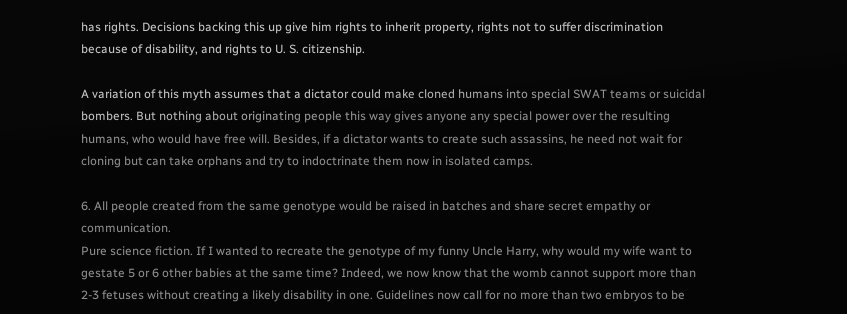has rights. Decisions backing this up give him rights to inherit property, rights not to suffer discrimination because of disability, and rights to U. S. citizenship.

A variation of this myth assumes that a dictator could make cloned humans into special SWAT teams or suicidal bombers. But nothing about originating people this way gives anyone any special power over the resulting humans, who would have free will. Besides, if a dictator wants to create such assassins, he need not wait for cloning but can take orphans and try to indoctrinate them now in isolated camps.

6. All people created from the same genotype would be raised in batches and share secret empathy or communication.
Pure science fiction. If I wanted to recreate the genotype of my funny Uncle Harry, why would my wife want to gestate 5 or 6 other babies at the same time? Indeed, we now know that the womb cannot support more than 2-3 fetuses without creating a likely disability in one. Guidelines now call for no more than two embryos to be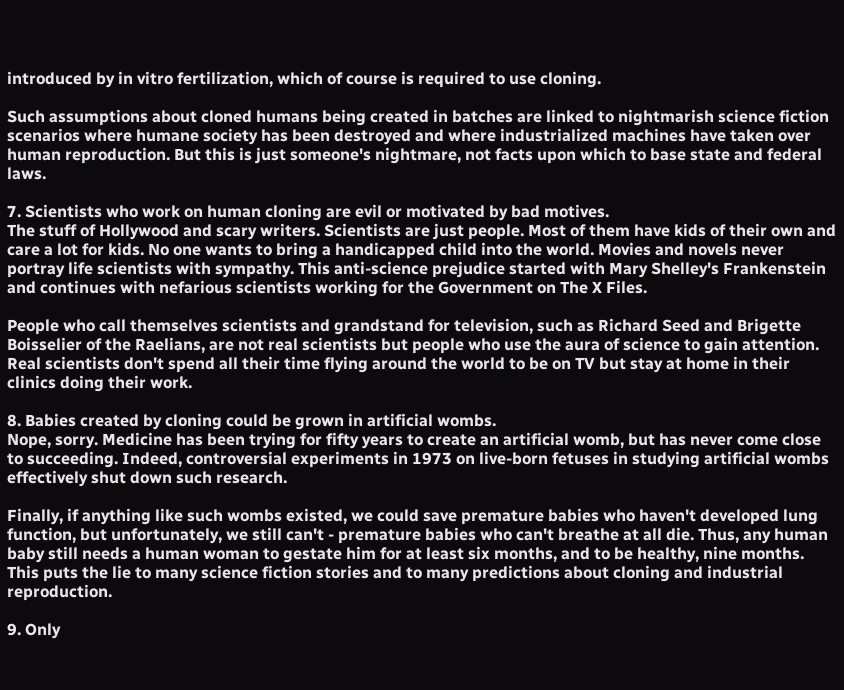introduced by in vitro fertilization, which of course is required to use cloning.

Such assumptions about cloned humans being created in batches are linked to nightmarish science fiction scenarios where humane society has been destroyed and where industrialized machines have taken over human reproduction. But this is just someone's nightmare, not facts upon which to base state and federal laws.

7. Scientists who work on human cloning are evil or motivated by bad motives.
The stuff of Hollywood and scary writers. Scientists are just people. Most of them have kids of their own and care a lot for kids. No one wants to bring a handicapped child into the world. Movies and novels never portray life scientists with sympathy. This anti-science prejudice started with Mary Shelley's Frankenstein and continues with nefarious scientists working for the Government on The X Files.

People who call themselves scientists and grandstand for television, such as Richard Seed and Brigette Boisselier of the Raelians, are not real scientists but people who use the aura of science to gain attention. Real scientists don't spend all their time flying around the world to be on TV but stay at home in their clinics doing their work.

8. Babies created by cloning could be grown in artificial wombs.
Nope, sorry. Medicine has been trying for fifty years to create an artificial womb, but has never come close to succeeding. Indeed, controversial experiments in 1973 on live-born fetuses in studying artificial wombs effectively shut down such research.

Finally, if anything like such wombs existed, we could save premature babies who haven't developed lung function, but unfortunately, we still can't - premature babies who can't breathe at all die. Thus, any human baby still needs a human woman to gestate him for at least six months, and to be healthy, nine months. This puts the lie to many science fiction stories and to many predictions about cloning and industrial reproduction.

9. Only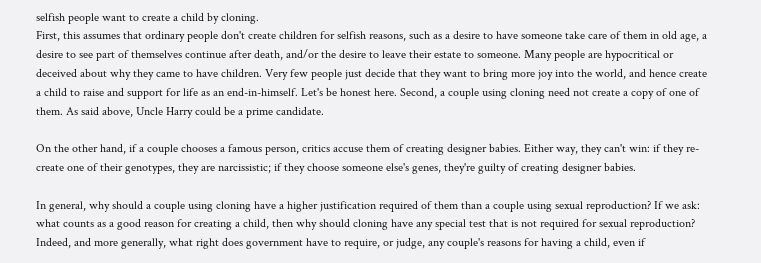selfish people want to create a child by cloning.
First, this assumes that ordinary people don't create children for selfish reasons, such as a desire to have someone take care of them in old age, a desire to see part of themselves continue after death, and/or the desire to leave their estate to someone. Many people are hypocritical or deceived about why they came to have children. Very few people just decide that they want to bring more joy into the world, and hence create a child to raise and support for life as an end-in-himself. Let's be honest here. Second, a couple using cloning need not create a copy of one of them. As said above, Uncle Harry could be a prime candidate.

On the other hand, if a couple chooses a famous person, critics accuse them of creating designer babies. Either way, they can't win: if they re-create one of their genotypes, they are narcissistic; if they choose someone else's genes, they're guilty of creating designer babies.

In general, why should a couple using cloning have a higher justification required of them than a couple using sexual reproduction? If we ask: what counts as a good reason for creating a child, then why should cloning have any special test that is not required for sexual reproduction? Indeed, and more generally, what right does government have to require, or judge, any couple's reasons for having a child, even if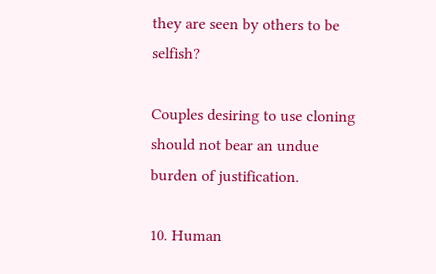they are seen by others to be selfish?

Couples desiring to use cloning should not bear an undue burden of justification.

10. Human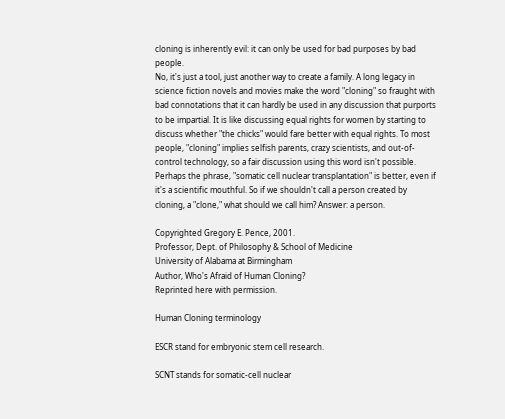cloning is inherently evil: it can only be used for bad purposes by bad people.
No, it's just a tool, just another way to create a family. A long legacy in science fiction novels and movies make the word "cloning" so fraught with bad connotations that it can hardly be used in any discussion that purports to be impartial. It is like discussing equal rights for women by starting to discuss whether "the chicks" would fare better with equal rights. To most people, "cloning" implies selfish parents, crazy scientists, and out-of- control technology, so a fair discussion using this word isn't possible. Perhaps the phrase, "somatic cell nuclear transplantation" is better, even if it's a scientific mouthful. So if we shouldn't call a person created by cloning, a "clone," what should we call him? Answer: a person.

Copyrighted Gregory E. Pence, 2001.
Professor, Dept. of Philosophy & School of Medicine
University of Alabama at Birmingham
Author, Who's Afraid of Human Cloning?
Reprinted here with permission.

Human Cloning terminology

ESCR stand for embryonic stem cell research.

SCNT stands for somatic-cell nuclear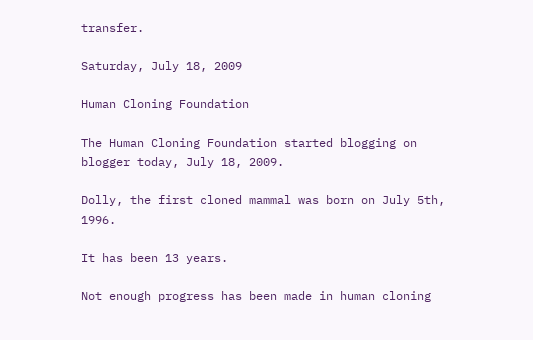transfer.

Saturday, July 18, 2009

Human Cloning Foundation

The Human Cloning Foundation started blogging on blogger today, July 18, 2009.

Dolly, the first cloned mammal was born on July 5th, 1996.

It has been 13 years.

Not enough progress has been made in human cloning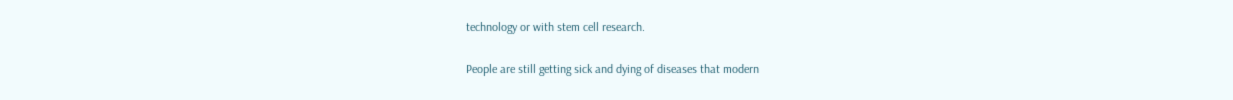technology or with stem cell research.

People are still getting sick and dying of diseases that modern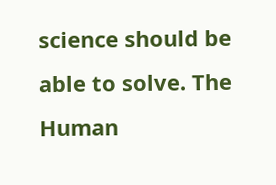science should be able to solve. The Human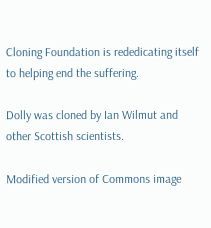Cloning Foundation is rededicating itself to helping end the suffering.

Dolly was cloned by Ian Wilmut and other Scottish scientists.

Modified version of Commons image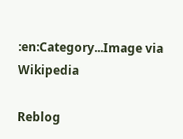:en:Category...Image via Wikipedia

Reblog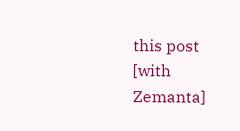this post [with Zemanta]